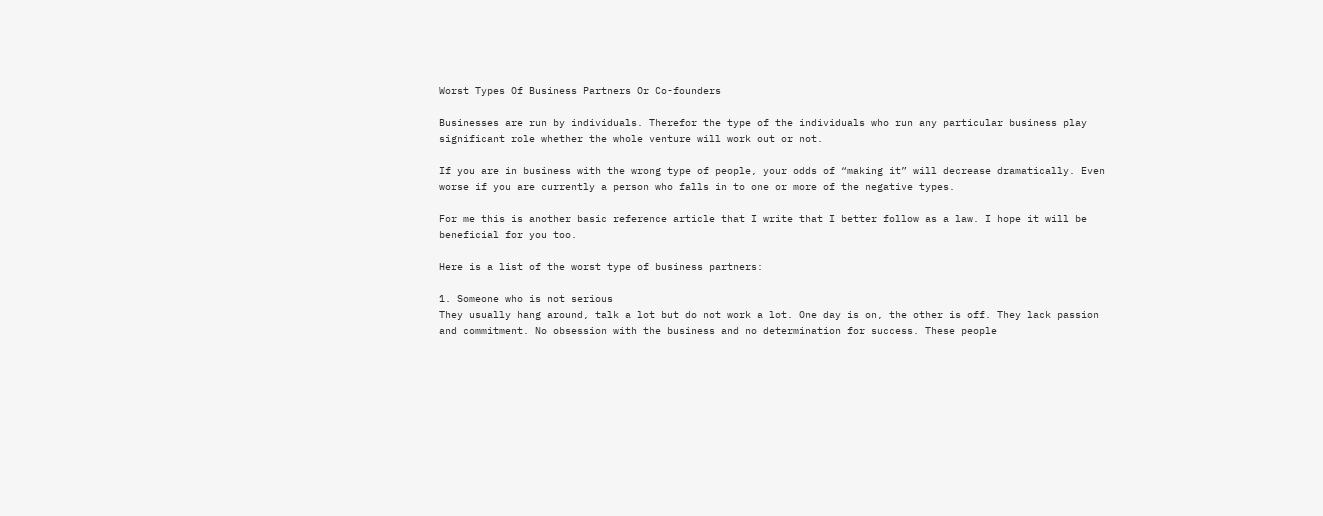Worst Types Of Business Partners Or Co-founders

Businesses are run by individuals. Therefor the type of the individuals who run any particular business play significant role whether the whole venture will work out or not.

If you are in business with the wrong type of people, your odds of “making it” will decrease dramatically. Even worse if you are currently a person who falls in to one or more of the negative types.

For me this is another basic reference article that I write that I better follow as a law. I hope it will be beneficial for you too.

Here is a list of the worst type of business partners:

1. Someone who is not serious
They usually hang around, talk a lot but do not work a lot. One day is on, the other is off. They lack passion and commitment. No obsession with the business and no determination for success. These people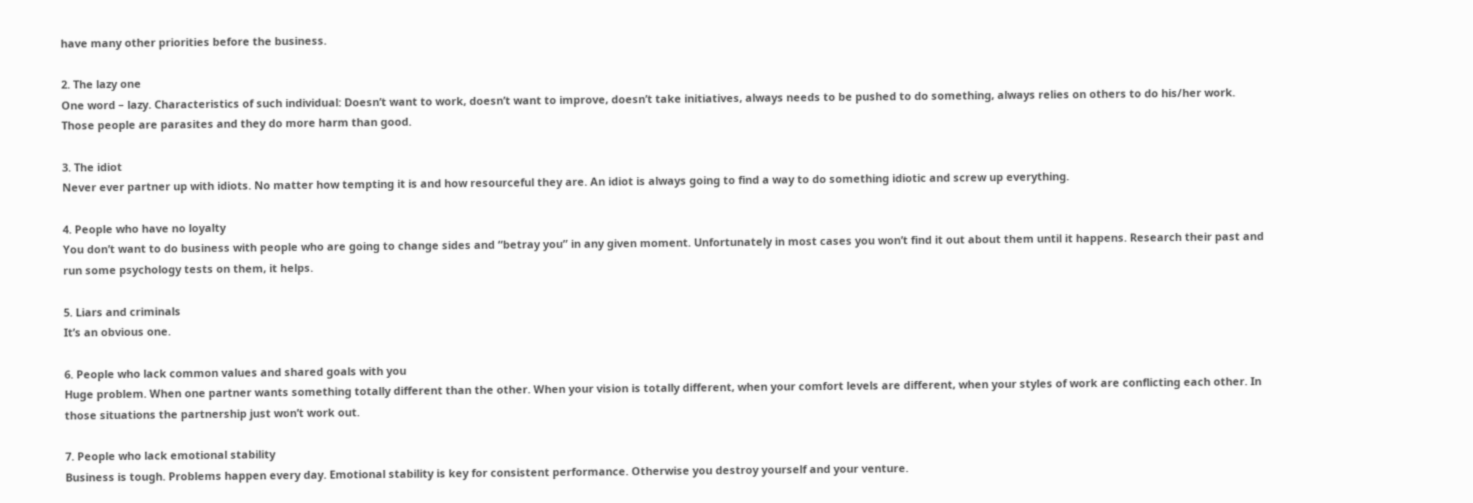have many other priorities before the business.

2. The lazy one
One word – lazy. Characteristics of such individual: Doesn’t want to work, doesn’t want to improve, doesn’t take initiatives, always needs to be pushed to do something, always relies on others to do his/her work. Those people are parasites and they do more harm than good.

3. The idiot
Never ever partner up with idiots. No matter how tempting it is and how resourceful they are. An idiot is always going to find a way to do something idiotic and screw up everything.

4. People who have no loyalty
You don’t want to do business with people who are going to change sides and “betray you” in any given moment. Unfortunately in most cases you won’t find it out about them until it happens. Research their past and run some psychology tests on them, it helps.

5. Liars and criminals
It’s an obvious one.

6. People who lack common values and shared goals with you
Huge problem. When one partner wants something totally different than the other. When your vision is totally different, when your comfort levels are different, when your styles of work are conflicting each other. In those situations the partnership just won’t work out.

7. People who lack emotional stability
Business is tough. Problems happen every day. Emotional stability is key for consistent performance. Otherwise you destroy yourself and your venture.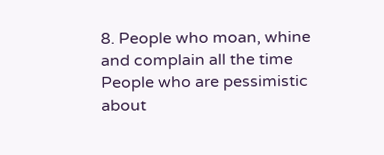8. People who moan, whine and complain all the time
People who are pessimistic about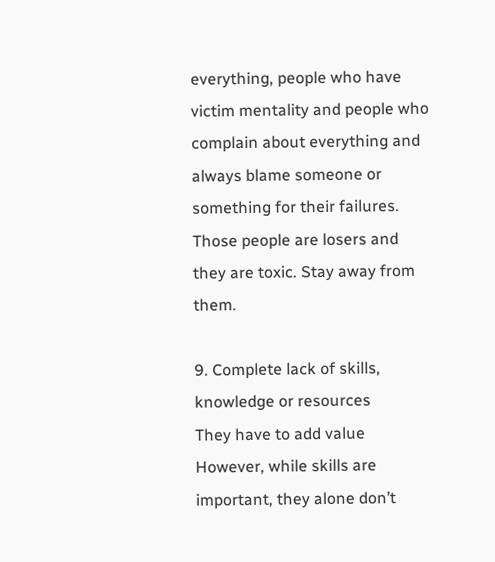everything, people who have victim mentality and people who complain about everything and always blame someone or something for their failures.
Those people are losers and they are toxic. Stay away from them.

9. Complete lack of skills, knowledge or resources
They have to add value
However, while skills are important, they alone don’t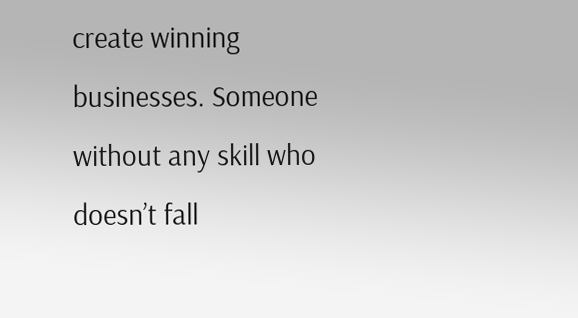create winning businesses. Someone without any skill who doesn’t fall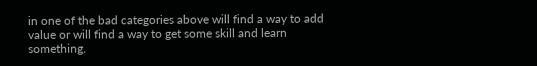in one of the bad categories above will find a way to add value or will find a way to get some skill and learn something.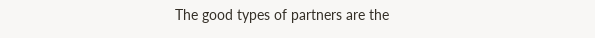The good types of partners are the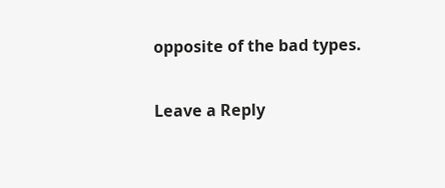opposite of the bad types.

Leave a Reply